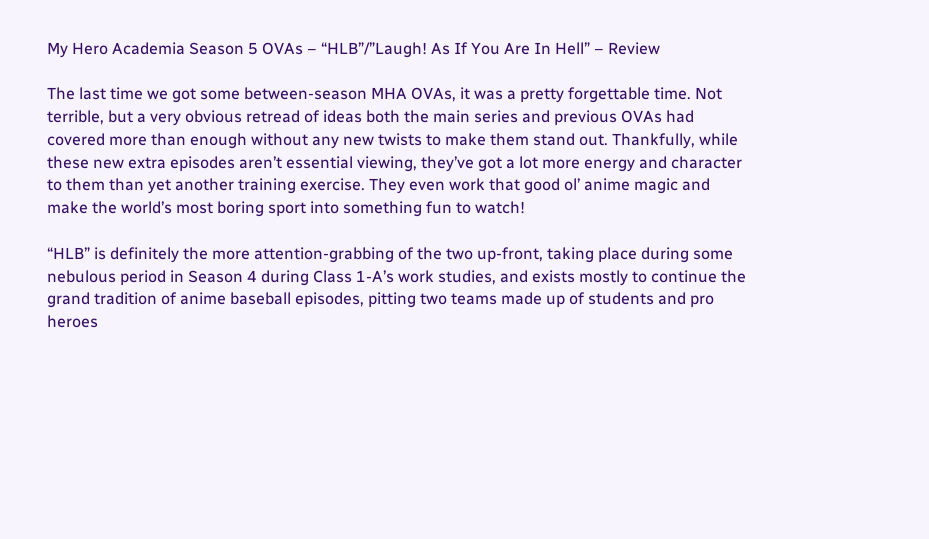My Hero Academia Season 5 OVAs – “HLB”/”Laugh! As If You Are In Hell” – Review

The last time we got some between-season MHA OVAs, it was a pretty forgettable time. Not terrible, but a very obvious retread of ideas both the main series and previous OVAs had covered more than enough without any new twists to make them stand out. Thankfully, while these new extra episodes aren’t essential viewing, they’ve got a lot more energy and character to them than yet another training exercise. They even work that good ol’ anime magic and make the world’s most boring sport into something fun to watch!

“HLB” is definitely the more attention-grabbing of the two up-front, taking place during some nebulous period in Season 4 during Class 1-A’s work studies, and exists mostly to continue the grand tradition of anime baseball episodes, pitting two teams made up of students and pro heroes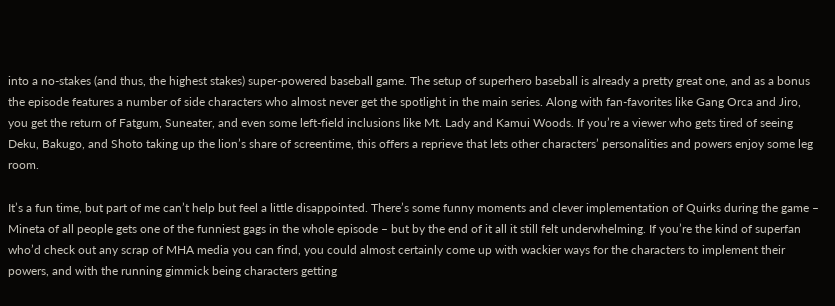into a no-stakes (and thus, the highest stakes) super-powered baseball game. The setup of superhero baseball is already a pretty great one, and as a bonus the episode features a number of side characters who almost never get the spotlight in the main series. Along with fan-favorites like Gang Orca and Jiro, you get the return of Fatgum, Suneater, and even some left-field inclusions like Mt. Lady and Kamui Woods. If you’re a viewer who gets tired of seeing Deku, Bakugo, and Shoto taking up the lion’s share of screentime, this offers a reprieve that lets other characters’ personalities and powers enjoy some leg room.

It’s a fun time, but part of me can’t help but feel a little disappointed. There’s some funny moments and clever implementation of Quirks during the game – Mineta of all people gets one of the funniest gags in the whole episode – but by the end of it all it still felt underwhelming. If you’re the kind of superfan who’d check out any scrap of MHA media you can find, you could almost certainly come up with wackier ways for the characters to implement their powers, and with the running gimmick being characters getting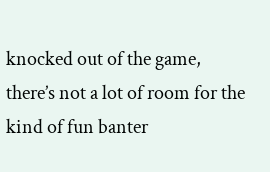knocked out of the game, there’s not a lot of room for the kind of fun banter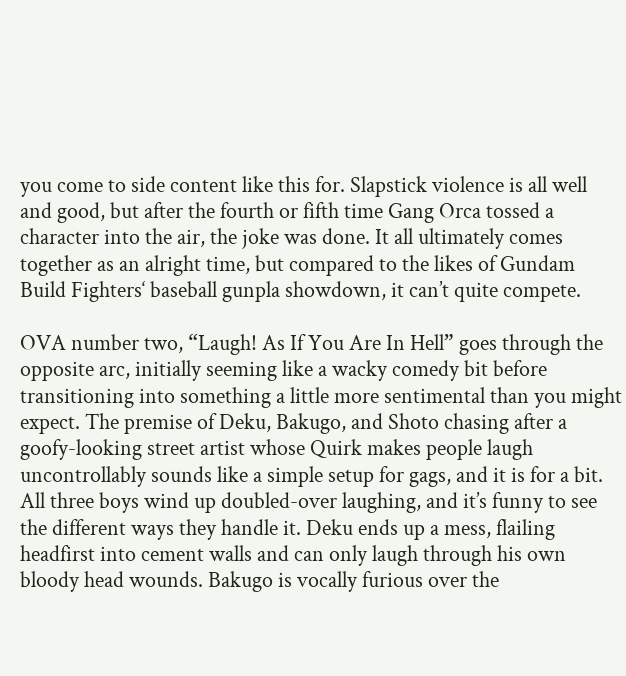you come to side content like this for. Slapstick violence is all well and good, but after the fourth or fifth time Gang Orca tossed a character into the air, the joke was done. It all ultimately comes together as an alright time, but compared to the likes of Gundam Build Fighters‘ baseball gunpla showdown, it can’t quite compete.

OVA number two, “Laugh! As If You Are In Hell” goes through the opposite arc, initially seeming like a wacky comedy bit before transitioning into something a little more sentimental than you might expect. The premise of Deku, Bakugo, and Shoto chasing after a goofy-looking street artist whose Quirk makes people laugh uncontrollably sounds like a simple setup for gags, and it is for a bit. All three boys wind up doubled-over laughing, and it’s funny to see the different ways they handle it. Deku ends up a mess, flailing headfirst into cement walls and can only laugh through his own bloody head wounds. Bakugo is vocally furious over the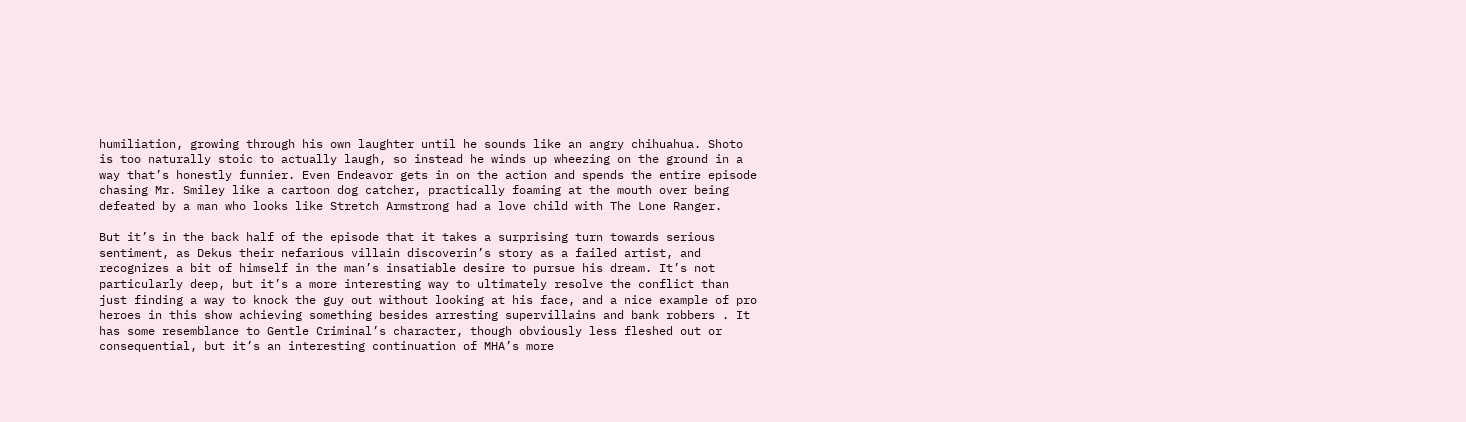humiliation, growing through his own laughter until he sounds like an angry chihuahua. Shoto is too naturally stoic to actually laugh, so instead he winds up wheezing on the ground in a way that’s honestly funnier. Even Endeavor gets in on the action and spends the entire episode chasing Mr. Smiley like a cartoon dog catcher, practically foaming at the mouth over being defeated by a man who looks like Stretch Armstrong had a love child with The Lone Ranger.

But it’s in the back half of the episode that it takes a surprising turn towards serious sentiment, as Dekus their nefarious villain discoverin’s story as a failed artist, and recognizes a bit of himself in the man’s insatiable desire to pursue his dream. It’s not particularly deep, but it’s a more interesting way to ultimately resolve the conflict than just finding a way to knock the guy out without looking at his face, and a nice example of pro heroes in this show achieving something besides arresting supervillains and bank robbers . It has some resemblance to Gentle Criminal’s character, though obviously less fleshed out or consequential, but it’s an interesting continuation of MHA’s more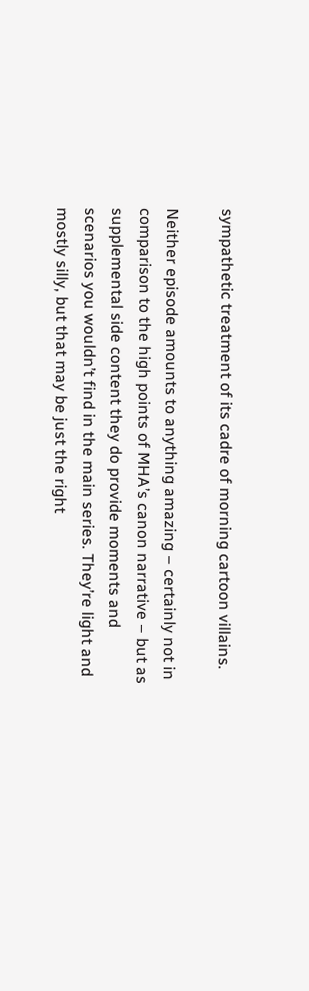sympathetic treatment of its cadre of morning cartoon villains.

Neither episode amounts to anything amazing – certainly not in comparison to the high points of MHA’s canon narrative – but as supplemental side content they do provide moments and scenarios you wouldn’t find in the main series. They’re light and mostly silly, but that may be just the right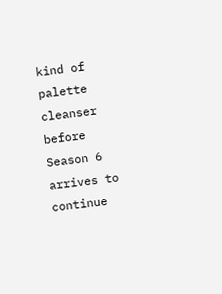kind of palette cleanser before Season 6 arrives to continue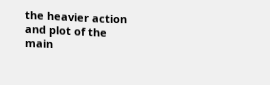the heavier action and plot of the main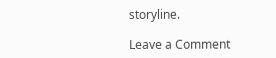storyline.

Leave a Comment